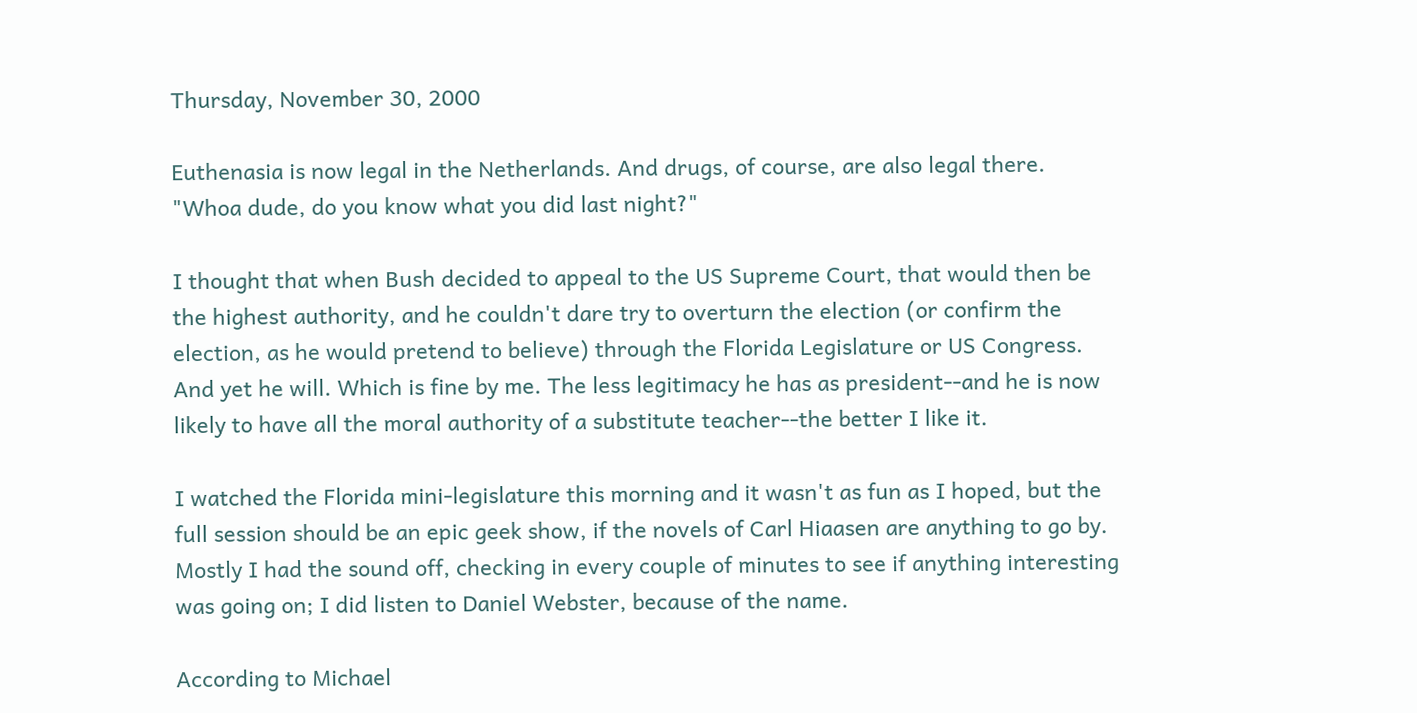Thursday, November 30, 2000

Euthenasia is now legal in the Netherlands. And drugs, of course, are also legal there. "Whoa dude, do you know what you did last night?"

I thought that when Bush decided to appeal to the US Supreme Court, that would then be the highest authority, and he couldn't dare try to overturn the election (or confirm the election, as he would pretend to believe) through the Florida Legislature or US Congress. And yet he will. Which is fine by me. The less legitimacy he has as president--and he is now likely to have all the moral authority of a substitute teacher--the better I like it.

I watched the Florida mini-legislature this morning and it wasn't as fun as I hoped, but the full session should be an epic geek show, if the novels of Carl Hiaasen are anything to go by. Mostly I had the sound off, checking in every couple of minutes to see if anything interesting was going on; I did listen to Daniel Webster, because of the name.

According to Michael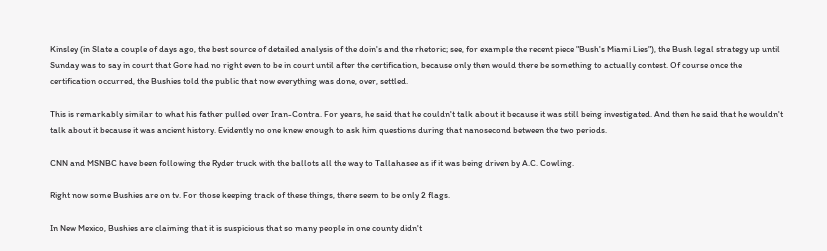Kinsley (in Slate a couple of days ago, the best source of detailed analysis of the doin's and the rhetoric; see, for example the recent piece "Bush's Miami Lies"), the Bush legal strategy up until Sunday was to say in court that Gore had no right even to be in court until after the certification, because only then would there be something to actually contest. Of course once the certification occurred, the Bushies told the public that now everything was done, over, settled.

This is remarkably similar to what his father pulled over Iran-Contra. For years, he said that he couldn't talk about it because it was still being investigated. And then he said that he wouldn't talk about it because it was ancient history. Evidently no one knew enough to ask him questions during that nanosecond between the two periods.

CNN and MSNBC have been following the Ryder truck with the ballots all the way to Tallahasee as if it was being driven by A.C. Cowling.

Right now some Bushies are on tv. For those keeping track of these things, there seem to be only 2 flags.

In New Mexico, Bushies are claiming that it is suspicious that so many people in one county didn't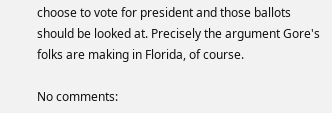choose to vote for president and those ballots should be looked at. Precisely the argument Gore's folks are making in Florida, of course.

No comments: